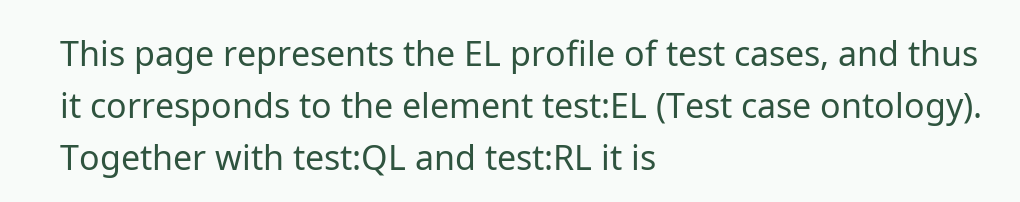This page represents the EL profile of test cases, and thus it corresponds to the element test:EL (Test case ontology). Together with test:QL and test:RL it is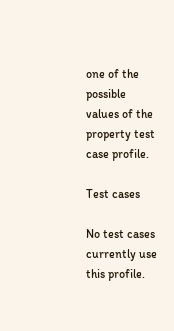one of the possible values of the property test case profile.

Test cases

No test cases currently use this profile.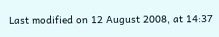Last modified on 12 August 2008, at 14:37